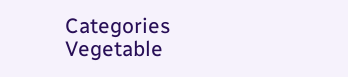Categories Vegetable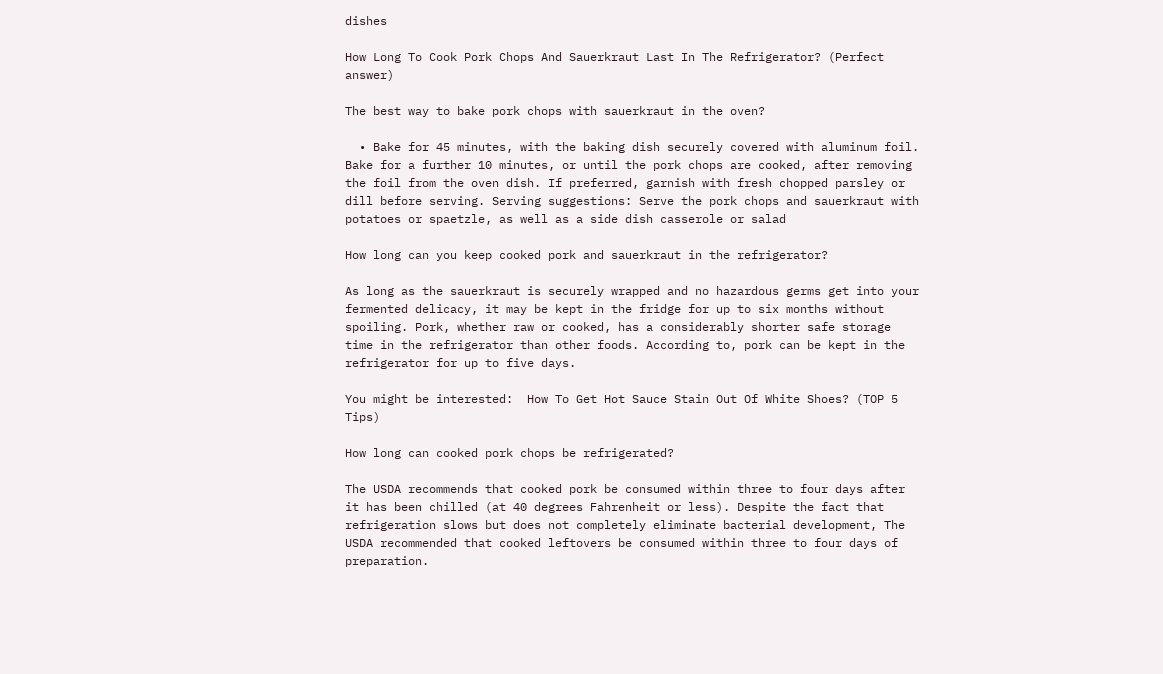dishes

How Long To Cook Pork Chops And Sauerkraut Last In The Refrigerator? (Perfect answer)

The best way to bake pork chops with sauerkraut in the oven?

  • Bake for 45 minutes, with the baking dish securely covered with aluminum foil. Bake for a further 10 minutes, or until the pork chops are cooked, after removing the foil from the oven dish. If preferred, garnish with fresh chopped parsley or dill before serving. Serving suggestions: Serve the pork chops and sauerkraut with potatoes or spaetzle, as well as a side dish casserole or salad

How long can you keep cooked pork and sauerkraut in the refrigerator?

As long as the sauerkraut is securely wrapped and no hazardous germs get into your fermented delicacy, it may be kept in the fridge for up to six months without spoiling. Pork, whether raw or cooked, has a considerably shorter safe storage time in the refrigerator than other foods. According to, pork can be kept in the refrigerator for up to five days.

You might be interested:  How To Get Hot Sauce Stain Out Of White Shoes? (TOP 5 Tips)

How long can cooked pork chops be refrigerated?

The USDA recommends that cooked pork be consumed within three to four days after it has been chilled (at 40 degrees Fahrenheit or less). Despite the fact that refrigeration slows but does not completely eliminate bacterial development, The USDA recommended that cooked leftovers be consumed within three to four days of preparation.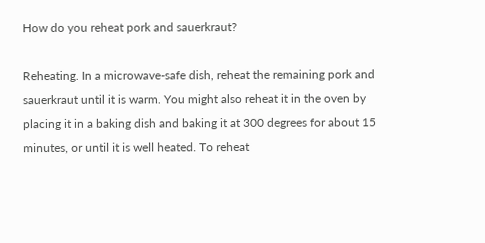How do you reheat pork and sauerkraut?

Reheating. In a microwave-safe dish, reheat the remaining pork and sauerkraut until it is warm. You might also reheat it in the oven by placing it in a baking dish and baking it at 300 degrees for about 15 minutes, or until it is well heated. To reheat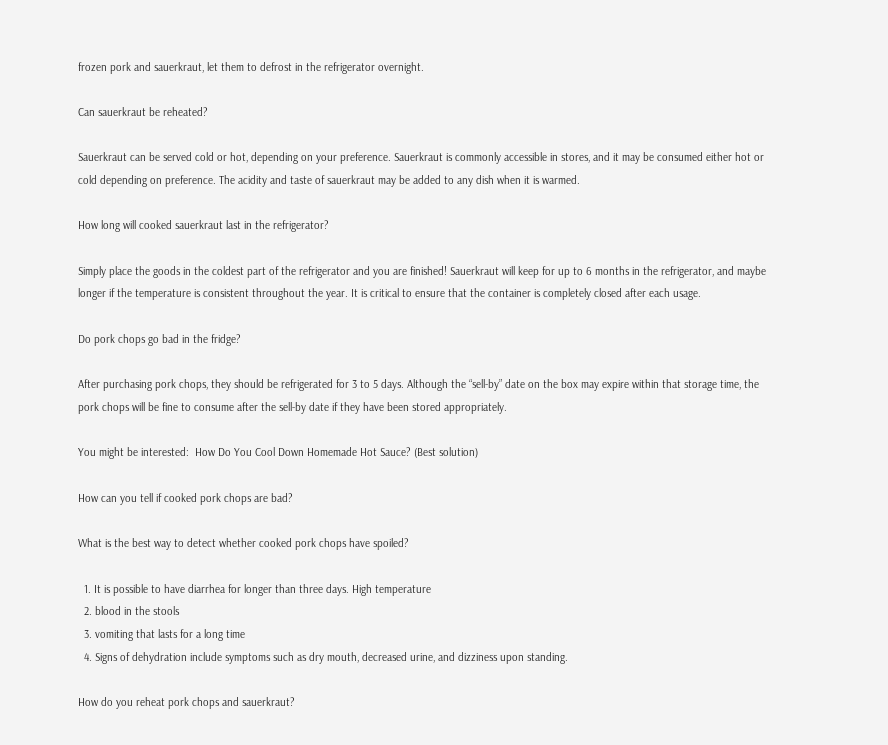frozen pork and sauerkraut, let them to defrost in the refrigerator overnight.

Can sauerkraut be reheated?

Sauerkraut can be served cold or hot, depending on your preference. Sauerkraut is commonly accessible in stores, and it may be consumed either hot or cold depending on preference. The acidity and taste of sauerkraut may be added to any dish when it is warmed.

How long will cooked sauerkraut last in the refrigerator?

Simply place the goods in the coldest part of the refrigerator and you are finished! Sauerkraut will keep for up to 6 months in the refrigerator, and maybe longer if the temperature is consistent throughout the year. It is critical to ensure that the container is completely closed after each usage.

Do pork chops go bad in the fridge?

After purchasing pork chops, they should be refrigerated for 3 to 5 days. Although the “sell-by” date on the box may expire within that storage time, the pork chops will be fine to consume after the sell-by date if they have been stored appropriately.

You might be interested:  How Do You Cool Down Homemade Hot Sauce? (Best solution)

How can you tell if cooked pork chops are bad?

What is the best way to detect whether cooked pork chops have spoiled?

  1. It is possible to have diarrhea for longer than three days. High temperature
  2. blood in the stools
  3. vomiting that lasts for a long time
  4. Signs of dehydration include symptoms such as dry mouth, decreased urine, and dizziness upon standing.

How do you reheat pork chops and sauerkraut?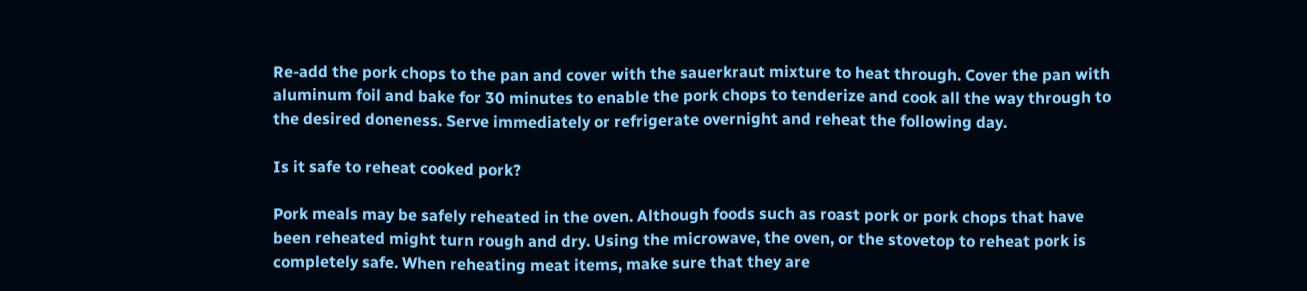Re-add the pork chops to the pan and cover with the sauerkraut mixture to heat through. Cover the pan with aluminum foil and bake for 30 minutes to enable the pork chops to tenderize and cook all the way through to the desired doneness. Serve immediately or refrigerate overnight and reheat the following day.

Is it safe to reheat cooked pork?

Pork meals may be safely reheated in the oven. Although foods such as roast pork or pork chops that have been reheated might turn rough and dry. Using the microwave, the oven, or the stovetop to reheat pork is completely safe. When reheating meat items, make sure that they are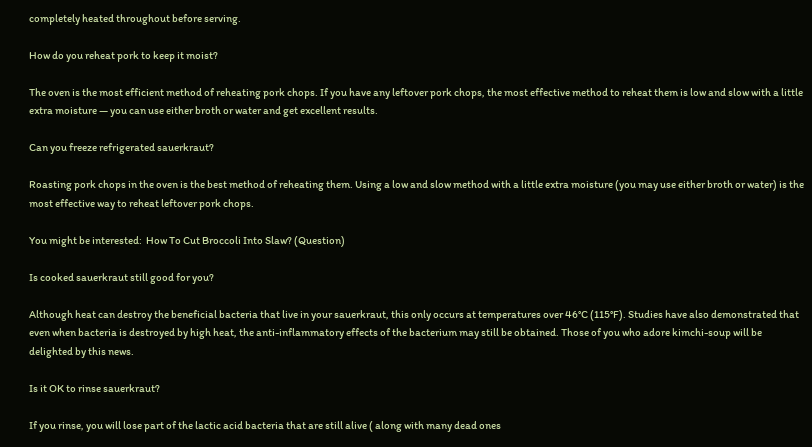completely heated throughout before serving.

How do you reheat pork to keep it moist?

The oven is the most efficient method of reheating pork chops. If you have any leftover pork chops, the most effective method to reheat them is low and slow with a little extra moisture — you can use either broth or water and get excellent results.

Can you freeze refrigerated sauerkraut?

Roasting pork chops in the oven is the best method of reheating them. Using a low and slow method with a little extra moisture (you may use either broth or water) is the most effective way to reheat leftover pork chops.

You might be interested:  How To Cut Broccoli Into Slaw? (Question)

Is cooked sauerkraut still good for you?

Although heat can destroy the beneficial bacteria that live in your sauerkraut, this only occurs at temperatures over 46°C (115°F). Studies have also demonstrated that even when bacteria is destroyed by high heat, the anti-inflammatory effects of the bacterium may still be obtained. Those of you who adore kimchi-soup will be delighted by this news.

Is it OK to rinse sauerkraut?

If you rinse, you will lose part of the lactic acid bacteria that are still alive ( along with many dead ones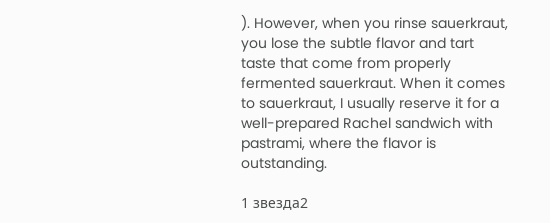). However, when you rinse sauerkraut, you lose the subtle flavor and tart taste that come from properly fermented sauerkraut. When it comes to sauerkraut, I usually reserve it for a well-prepared Rachel sandwich with pastrami, where the flavor is outstanding.

1 звезда2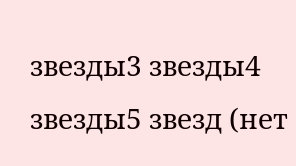звезды3 звезды4 звезды5 звезд (нет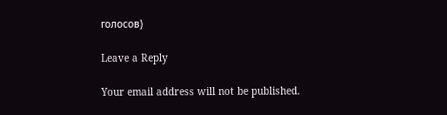голосов)

Leave a Reply

Your email address will not be published.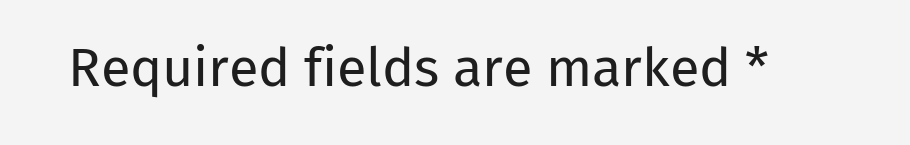Required fields are marked *